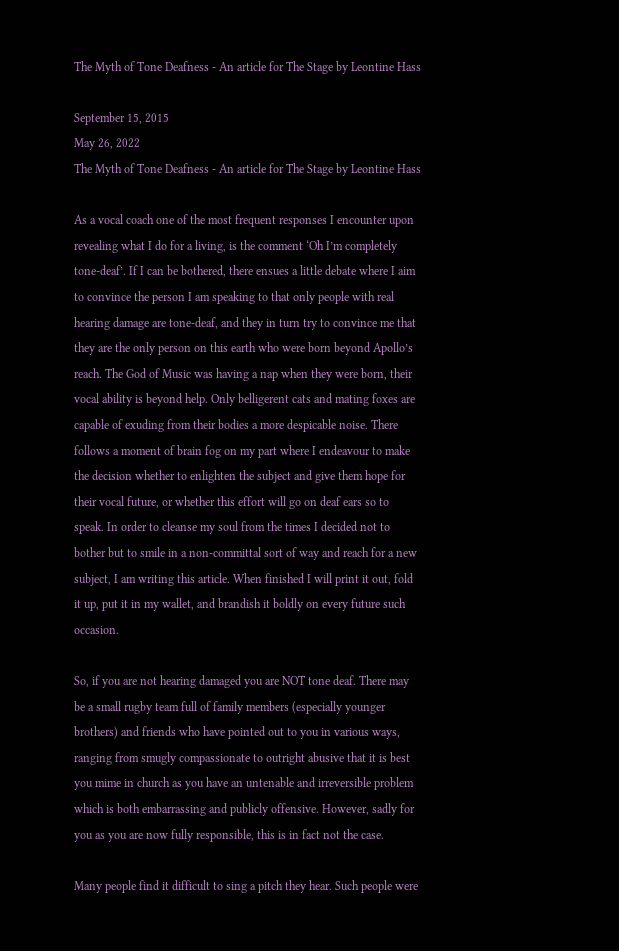The Myth of Tone Deafness - An article for The Stage by Leontine Hass

September 15, 2015
May 26, 2022
The Myth of Tone Deafness - An article for The Stage by Leontine Hass

As a vocal coach one of the most frequent responses I encounter upon revealing what I do for a living, is the comment ‘Oh I’m completely tone-deaf’. If I can be bothered, there ensues a little debate where I aim to convince the person I am speaking to that only people with real hearing damage are tone-deaf, and they in turn try to convince me that they are the only person on this earth who were born beyond Apollo’s reach. The God of Music was having a nap when they were born, their vocal ability is beyond help. Only belligerent cats and mating foxes are capable of exuding from their bodies a more despicable noise. There follows a moment of brain fog on my part where I endeavour to make the decision whether to enlighten the subject and give them hope for their vocal future, or whether this effort will go on deaf ears so to speak. In order to cleanse my soul from the times I decided not to bother but to smile in a non-committal sort of way and reach for a new subject, I am writing this article. When finished I will print it out, fold it up, put it in my wallet, and brandish it boldly on every future such occasion.

So, if you are not hearing damaged you are NOT tone deaf. There may be a small rugby team full of family members (especially younger brothers) and friends who have pointed out to you in various ways, ranging from smugly compassionate to outright abusive that it is best you mime in church as you have an untenable and irreversible problem which is both embarrassing and publicly offensive. However, sadly for you as you are now fully responsible, this is in fact not the case.

Many people find it difficult to sing a pitch they hear. Such people were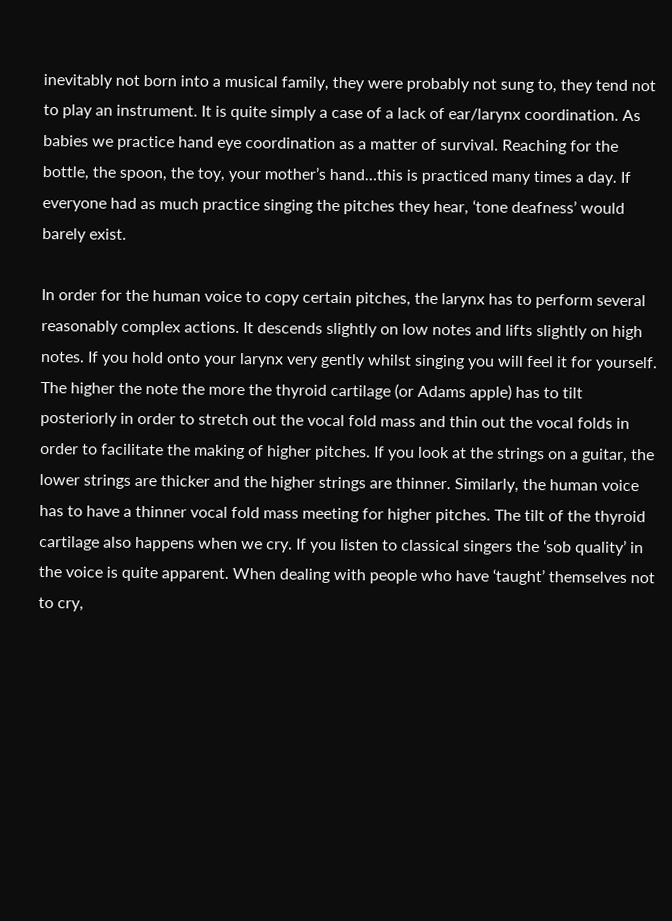inevitably not born into a musical family, they were probably not sung to, they tend not to play an instrument. It is quite simply a case of a lack of ear/larynx coordination. As babies we practice hand eye coordination as a matter of survival. Reaching for the bottle, the spoon, the toy, your mother’s hand…this is practiced many times a day. If everyone had as much practice singing the pitches they hear, ‘tone deafness’ would barely exist.

In order for the human voice to copy certain pitches, the larynx has to perform several reasonably complex actions. It descends slightly on low notes and lifts slightly on high notes. If you hold onto your larynx very gently whilst singing you will feel it for yourself. The higher the note the more the thyroid cartilage (or Adams apple) has to tilt posteriorly in order to stretch out the vocal fold mass and thin out the vocal folds in order to facilitate the making of higher pitches. If you look at the strings on a guitar, the lower strings are thicker and the higher strings are thinner. Similarly, the human voice has to have a thinner vocal fold mass meeting for higher pitches. The tilt of the thyroid cartilage also happens when we cry. If you listen to classical singers the ‘sob quality’ in the voice is quite apparent. When dealing with people who have ‘taught’ themselves not to cry,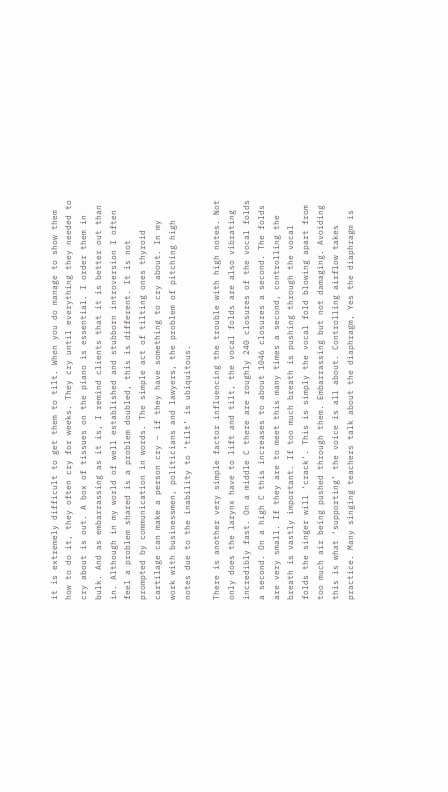it is extremely difficult to get them to tilt. When you do manage to show them how to do it, they often cry for weeks. They cry until everything they needed to cry about is out. A box of tissues on the piano is essential. I order them in bulk. And as embarrassing as it is, I remind clients that it is better out than in. Although in my world of well established and stubborn introversion I often feel a problem shared is a problem doubled, this is different. It is not prompted by communication in words. The simple act of tilting ones thyroid cartilage can make a person cry – if they have something to cry about. In my work with businessmen, politicians and lawyers, the problem of pitching high notes due to the inability to ‘tilt’ is ubiquitous.

There is another very simple factor influencing the trouble with high notes. Not only does the larynx have to lift and tilt, the vocal folds are also vibrating incredibly fast. On a middle C there are roughly 240 closures of the vocal folds a second. On a high C this increases to about 1046 closures a second. The folds are very small. If they are to meet this many times a second, controlling the breath is vastly important. If too much breath is pushing through the vocal folds the singer will ‘crack’. This is simply the vocal fold blowing apart from too much air being pushed through them. Embarrassing but not damaging. Avoiding this is what ‘supporting’ the voice is all about. Controlling airflow takes practice. Many singing teachers talk about the diaphragm, Yes the diaphragm is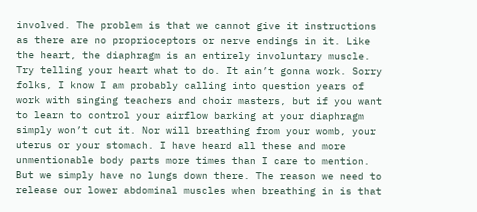involved. The problem is that we cannot give it instructions as there are no proprioceptors or nerve endings in it. Like the heart, the diaphragm is an entirely involuntary muscle. Try telling your heart what to do. It ain’t gonna work. Sorry folks, I know I am probably calling into question years of work with singing teachers and choir masters, but if you want to learn to control your airflow barking at your diaphragm simply won’t cut it. Nor will breathing from your womb, your uterus or your stomach. I have heard all these and more unmentionable body parts more times than I care to mention. But we simply have no lungs down there. The reason we need to release our lower abdominal muscles when breathing in is that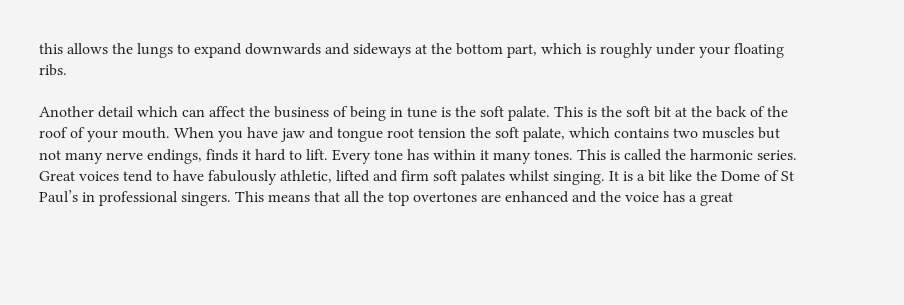this allows the lungs to expand downwards and sideways at the bottom part, which is roughly under your floating ribs.

Another detail which can affect the business of being in tune is the soft palate. This is the soft bit at the back of the roof of your mouth. When you have jaw and tongue root tension the soft palate, which contains two muscles but not many nerve endings, finds it hard to lift. Every tone has within it many tones. This is called the harmonic series. Great voices tend to have fabulously athletic, lifted and firm soft palates whilst singing. It is a bit like the Dome of St Paul’s in professional singers. This means that all the top overtones are enhanced and the voice has a great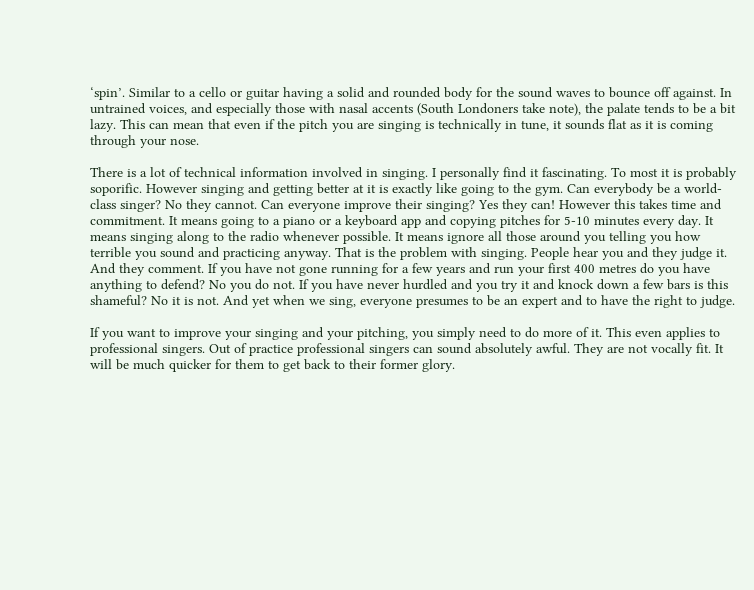‘spin’. Similar to a cello or guitar having a solid and rounded body for the sound waves to bounce off against. In untrained voices, and especially those with nasal accents (South Londoners take note), the palate tends to be a bit lazy. This can mean that even if the pitch you are singing is technically in tune, it sounds flat as it is coming through your nose.

There is a lot of technical information involved in singing. I personally find it fascinating. To most it is probably soporific. However singing and getting better at it is exactly like going to the gym. Can everybody be a world-class singer? No they cannot. Can everyone improve their singing? Yes they can! However this takes time and commitment. It means going to a piano or a keyboard app and copying pitches for 5-10 minutes every day. It means singing along to the radio whenever possible. It means ignore all those around you telling you how terrible you sound and practicing anyway. That is the problem with singing. People hear you and they judge it. And they comment. If you have not gone running for a few years and run your first 400 metres do you have anything to defend? No you do not. If you have never hurdled and you try it and knock down a few bars is this shameful? No it is not. And yet when we sing, everyone presumes to be an expert and to have the right to judge.

If you want to improve your singing and your pitching, you simply need to do more of it. This even applies to professional singers. Out of practice professional singers can sound absolutely awful. They are not vocally fit. It will be much quicker for them to get back to their former glory.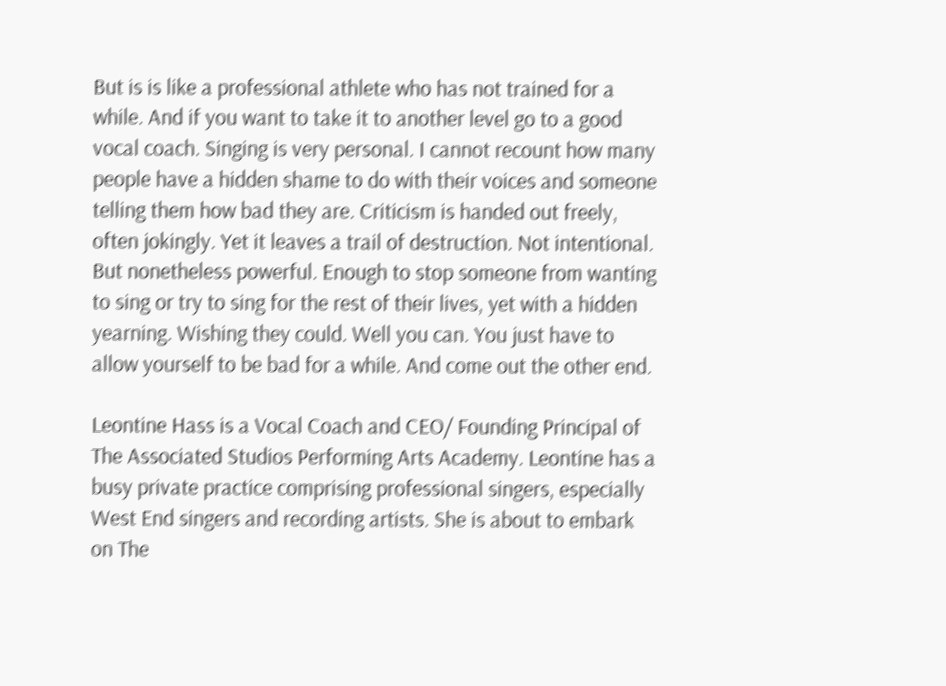But is is like a professional athlete who has not trained for a while. And if you want to take it to another level go to a good vocal coach. Singing is very personal. I cannot recount how many people have a hidden shame to do with their voices and someone telling them how bad they are. Criticism is handed out freely, often jokingly. Yet it leaves a trail of destruction. Not intentional. But nonetheless powerful. Enough to stop someone from wanting to sing or try to sing for the rest of their lives, yet with a hidden yearning. Wishing they could. Well you can. You just have to allow yourself to be bad for a while. And come out the other end.

Leontine Hass is a Vocal Coach and CEO/ Founding Principal of The Associated Studios Performing Arts Academy. Leontine has a busy private practice comprising professional singers, especially West End singers and recording artists. She is about to embark on The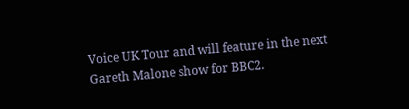Voice UK Tour and will feature in the next Gareth Malone show for BBC2.